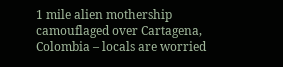1 mile alien mothership camouflaged over Cartagena, Colombia – locals are worried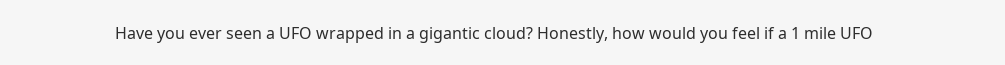Have you ever seen a UFO wrapped in a gigantic cloud? Honestly, how would you feel if a 1 mile UFO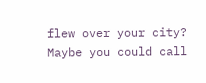flew over your city? Maybe you could call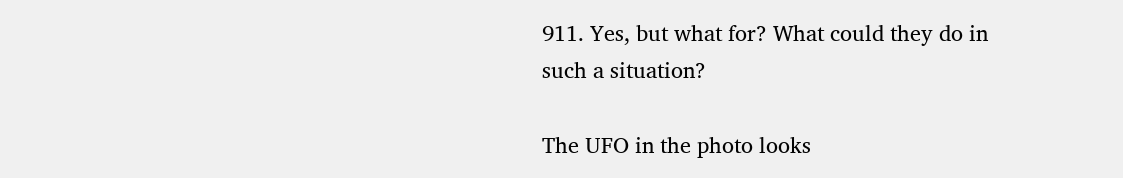911. Yes, but what for? What could they do in such a situation?

The UFO in the photo looks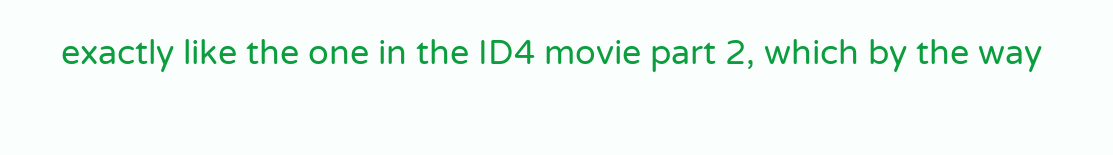exactly like the one in the ID4 movie part 2, which by the way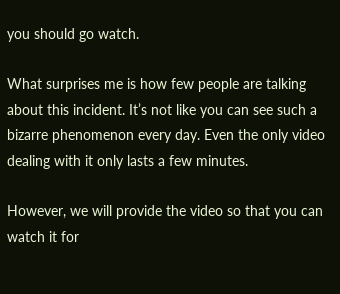you should go watch.

What surprises me is how few people are talking about this incident. It’s not like you can see such a bizarre phenomenon every day. Even the only video dealing with it only lasts a few minutes.

However, we will provide the video so that you can watch it for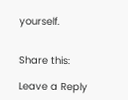yourself.


Share this:

Leave a Reply